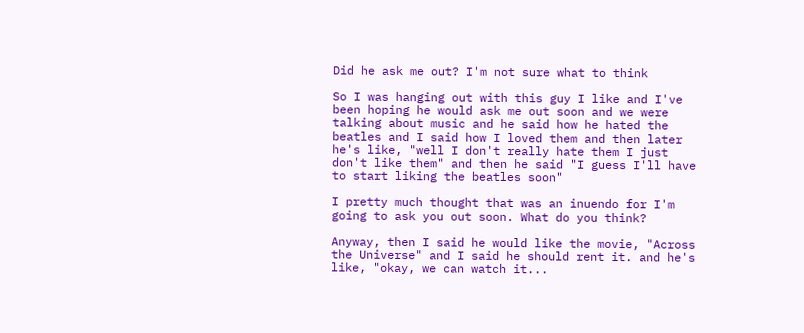Did he ask me out? I'm not sure what to think

So I was hanging out with this guy I like and I've been hoping he would ask me out soon and we were talking about music and he said how he hated the beatles and I said how I loved them and then later he's like, "well I don't really hate them I just don't like them" and then he said "I guess I'll have to start liking the beatles soon"

I pretty much thought that was an inuendo for I'm going to ask you out soon. What do you think?

Anyway, then I said he would like the movie, "Across the Universe" and I said he should rent it. and he's like, "okay, we can watch it...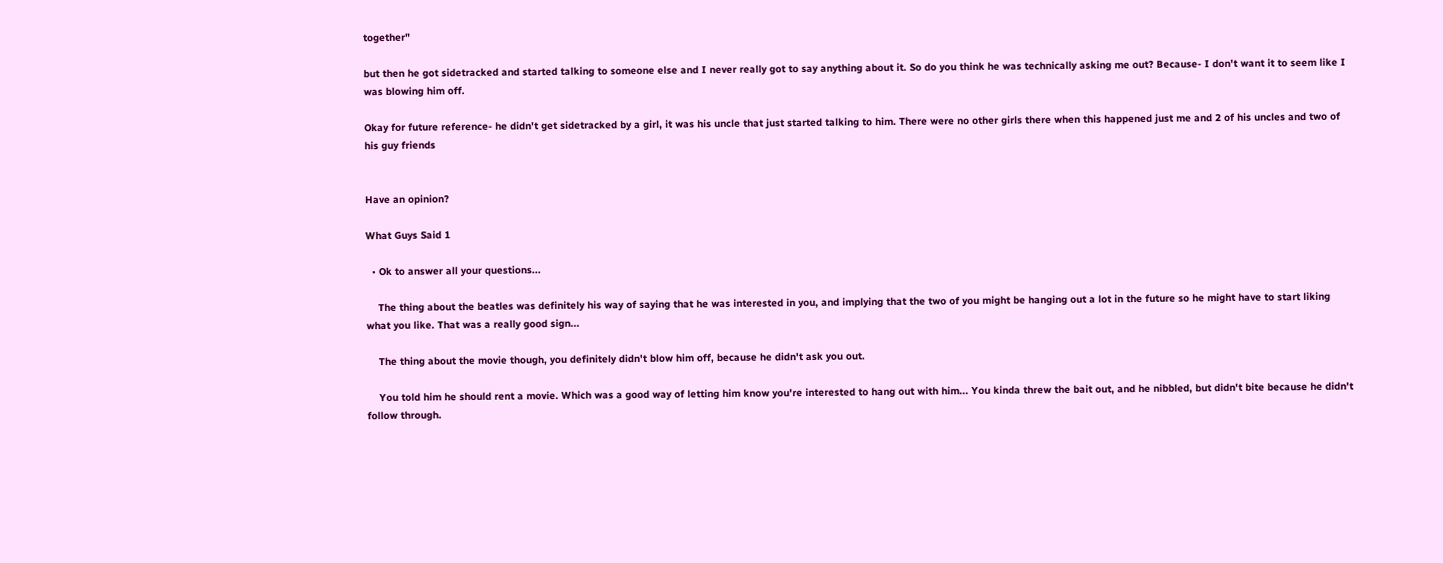together"

but then he got sidetracked and started talking to someone else and I never really got to say anything about it. So do you think he was technically asking me out? Because- I don't want it to seem like I was blowing him off.

Okay for future reference- he didn't get sidetracked by a girl, it was his uncle that just started talking to him. There were no other girls there when this happened just me and 2 of his uncles and two of his guy friends


Have an opinion?

What Guys Said 1

  • Ok to answer all your questions...

    The thing about the beatles was definitely his way of saying that he was interested in you, and implying that the two of you might be hanging out a lot in the future so he might have to start liking what you like. That was a really good sign...

    The thing about the movie though, you definitely didn't blow him off, because he didn't ask you out.

    You told him he should rent a movie. Which was a good way of letting him know you're interested to hang out with him... You kinda threw the bait out, and he nibbled, but didn't bite because he didn't follow through.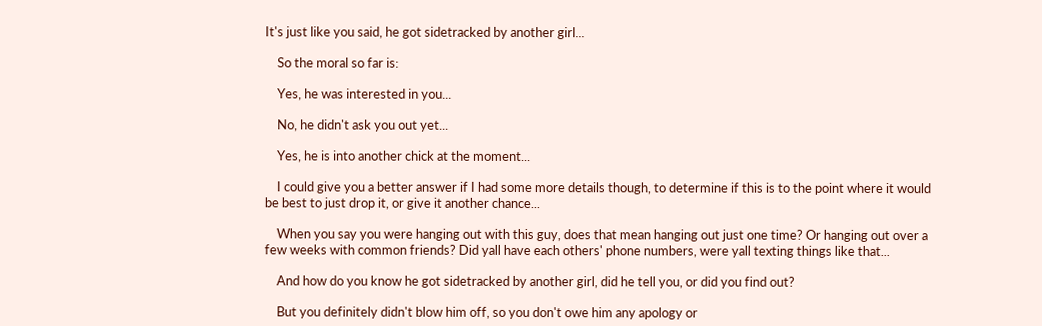It's just like you said, he got sidetracked by another girl...

    So the moral so far is:

    Yes, he was interested in you...

    No, he didn't ask you out yet...

    Yes, he is into another chick at the moment...

    I could give you a better answer if I had some more details though, to determine if this is to the point where it would be best to just drop it, or give it another chance...

    When you say you were hanging out with this guy, does that mean hanging out just one time? Or hanging out over a few weeks with common friends? Did yall have each others' phone numbers, were yall texting things like that...

    And how do you know he got sidetracked by another girl, did he tell you, or did you find out?

    But you definitely didn't blow him off, so you don't owe him any apology or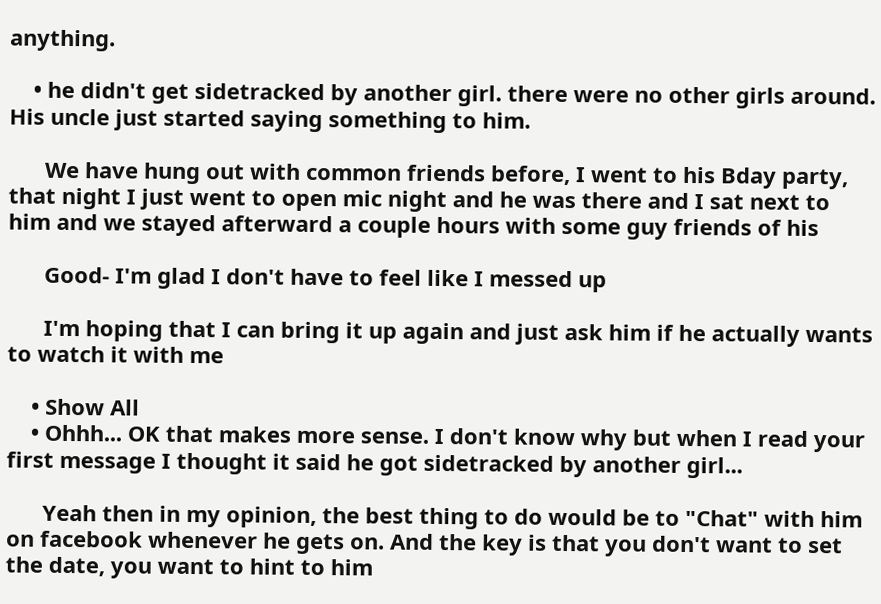anything.

    • he didn't get sidetracked by another girl. there were no other girls around. His uncle just started saying something to him.

      We have hung out with common friends before, I went to his Bday party, that night I just went to open mic night and he was there and I sat next to him and we stayed afterward a couple hours with some guy friends of his

      Good- I'm glad I don't have to feel like I messed up

      I'm hoping that I can bring it up again and just ask him if he actually wants to watch it with me

    • Show All
    • Ohhh... OK that makes more sense. I don't know why but when I read your first message I thought it said he got sidetracked by another girl...

      Yeah then in my opinion, the best thing to do would be to "Chat" with him on facebook whenever he gets on. And the key is that you don't want to set the date, you want to hint to him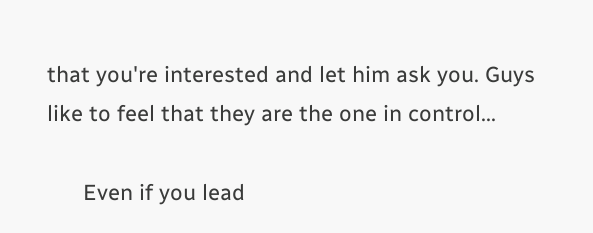that you're interested and let him ask you. Guys like to feel that they are the one in control...

      Even if you lead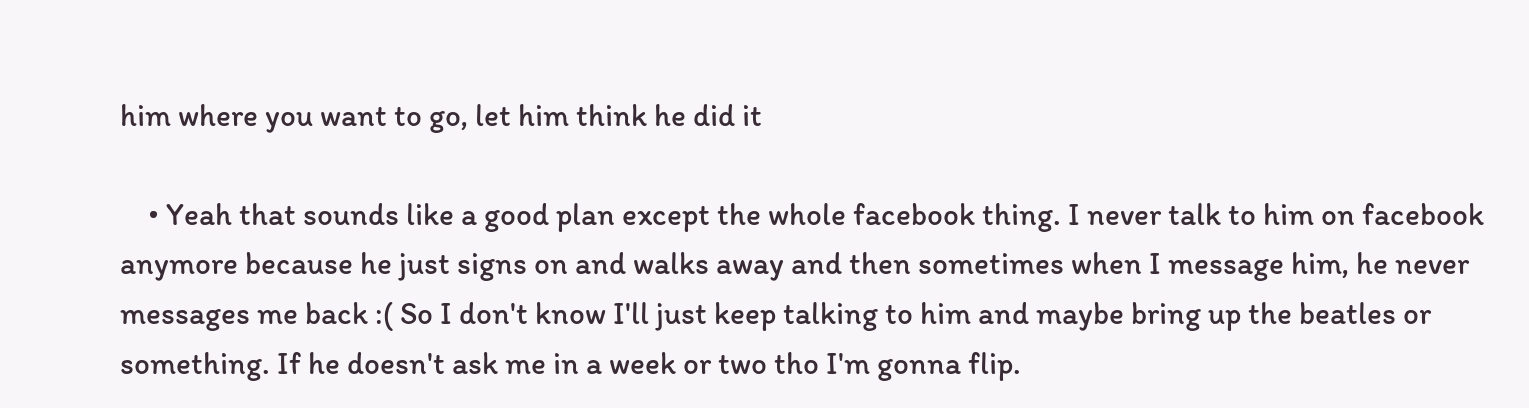him where you want to go, let him think he did it

    • Yeah that sounds like a good plan except the whole facebook thing. I never talk to him on facebook anymore because he just signs on and walks away and then sometimes when I message him, he never messages me back :( So I don't know I'll just keep talking to him and maybe bring up the beatles or something. If he doesn't ask me in a week or two tho I'm gonna flip.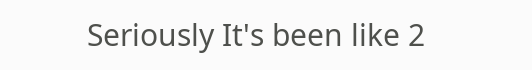Seriously It's been like 2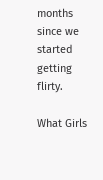months since we started getting flirty.

What Girls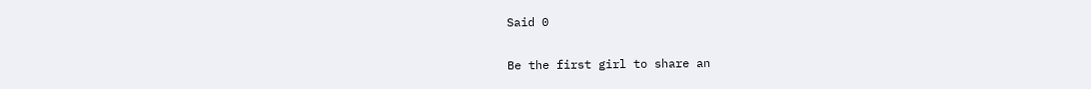Said 0

Be the first girl to share an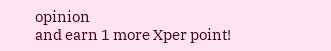opinion
and earn 1 more Xper point!